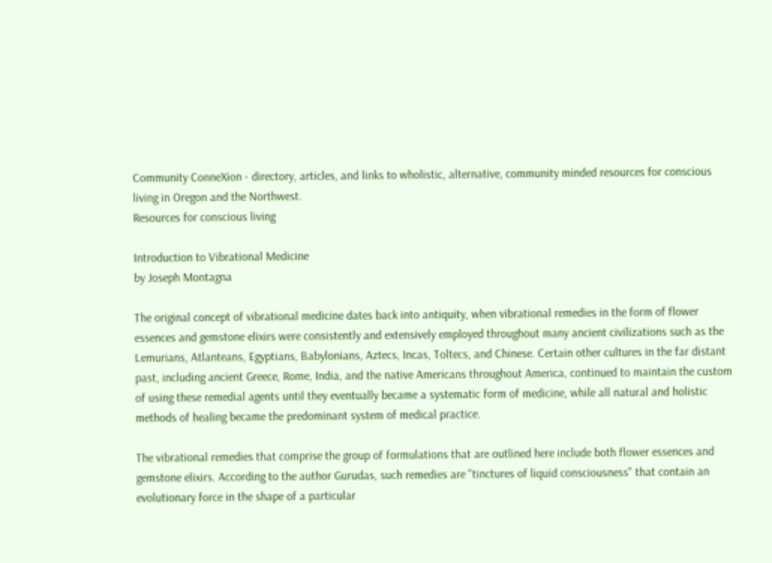Community ConneXion - directory, articles, and links to wholistic, alternative, community minded resources for conscious living in Oregon and the Northwest.
Resources for conscious living

Introduction to Vibrational Medicine
by Joseph Montagna

The original concept of vibrational medicine dates back into antiquity, when vibrational remedies in the form of flower essences and gemstone elixirs were consistently and extensively employed throughout many ancient civilizations such as the Lemurians, Atlanteans, Egyptians, Babylonians, Aztecs, Incas, Toltecs, and Chinese. Certain other cultures in the far distant past, including ancient Greece, Rome, India, and the native Americans throughout America, continued to maintain the custom of using these remedial agents until they eventually became a systematic form of medicine, while all natural and holistic methods of healing became the predominant system of medical practice.

The vibrational remedies that comprise the group of formulations that are outlined here include both flower essences and gemstone elixirs. According to the author Gurudas, such remedies are "tinctures of liquid consciousness" that contain an evolutionary force in the shape of a particular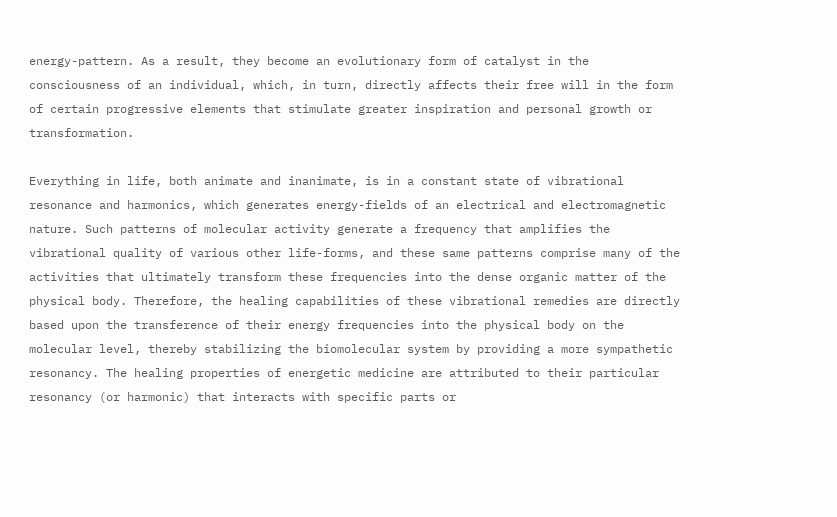energy-pattern. As a result, they become an evolutionary form of catalyst in the consciousness of an individual, which, in turn, directly affects their free will in the form of certain progressive elements that stimulate greater inspiration and personal growth or transformation.

Everything in life, both animate and inanimate, is in a constant state of vibrational resonance and harmonics, which generates energy-fields of an electrical and electromagnetic nature. Such patterns of molecular activity generate a frequency that amplifies the vibrational quality of various other life-forms, and these same patterns comprise many of the activities that ultimately transform these frequencies into the dense organic matter of the physical body. Therefore, the healing capabilities of these vibrational remedies are directly based upon the transference of their energy frequencies into the physical body on the molecular level, thereby stabilizing the biomolecular system by providing a more sympathetic resonancy. The healing properties of energetic medicine are attributed to their particular resonancy (or harmonic) that interacts with specific parts or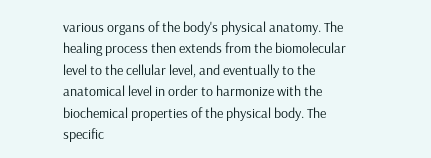various organs of the body's physical anatomy. The healing process then extends from the biomolecular level to the cellular level, and eventually to the anatomical level in order to harmonize with the biochemical properties of the physical body. The specific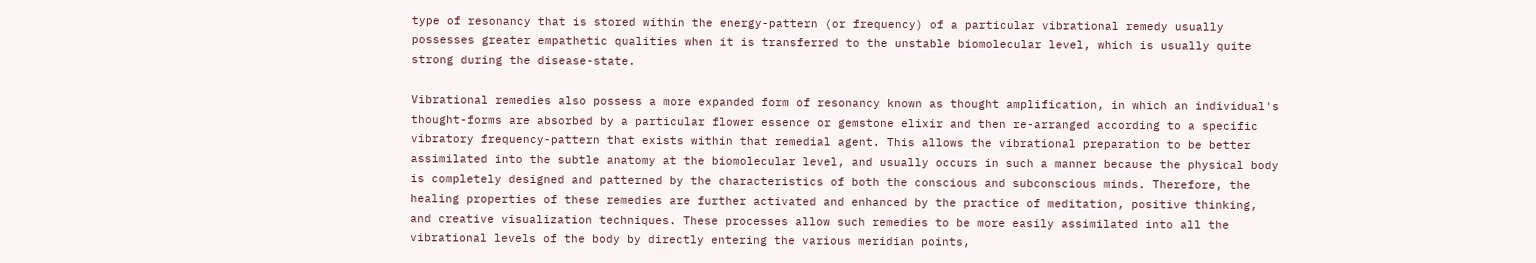type of resonancy that is stored within the energy-pattern (or frequency) of a particular vibrational remedy usually possesses greater empathetic qualities when it is transferred to the unstable biomolecular level, which is usually quite strong during the disease-state.

Vibrational remedies also possess a more expanded form of resonancy known as thought amplification, in which an individual's thought-forms are absorbed by a particular flower essence or gemstone elixir and then re-arranged according to a specific vibratory frequency-pattern that exists within that remedial agent. This allows the vibrational preparation to be better assimilated into the subtle anatomy at the biomolecular level, and usually occurs in such a manner because the physical body is completely designed and patterned by the characteristics of both the conscious and subconscious minds. Therefore, the healing properties of these remedies are further activated and enhanced by the practice of meditation, positive thinking, and creative visualization techniques. These processes allow such remedies to be more easily assimilated into all the vibrational levels of the body by directly entering the various meridian points,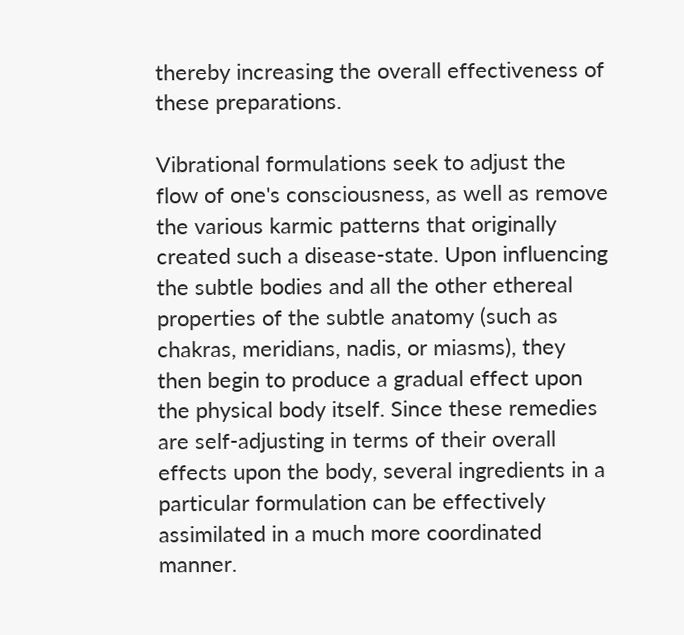thereby increasing the overall effectiveness of these preparations.

Vibrational formulations seek to adjust the flow of one's consciousness, as well as remove the various karmic patterns that originally created such a disease-state. Upon influencing the subtle bodies and all the other ethereal properties of the subtle anatomy (such as chakras, meridians, nadis, or miasms), they then begin to produce a gradual effect upon the physical body itself. Since these remedies are self-adjusting in terms of their overall effects upon the body, several ingredients in a particular formulation can be effectively assimilated in a much more coordinated manner.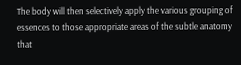The body will then selectively apply the various grouping of essences to those appropriate areas of the subtle anatomy that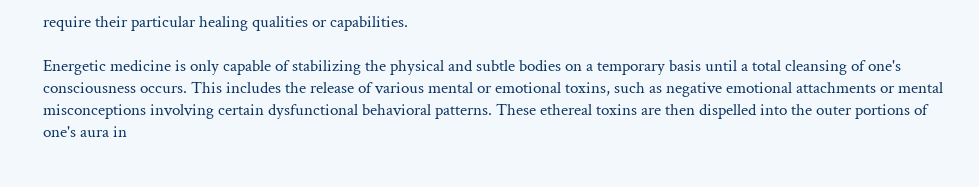require their particular healing qualities or capabilities.

Energetic medicine is only capable of stabilizing the physical and subtle bodies on a temporary basis until a total cleansing of one's consciousness occurs. This includes the release of various mental or emotional toxins, such as negative emotional attachments or mental misconceptions involving certain dysfunctional behavioral patterns. These ethereal toxins are then dispelled into the outer portions of one's aura in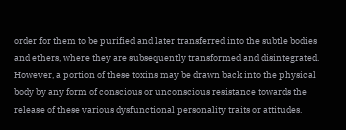order for them to be purified and later transferred into the subtle bodies and ethers, where they are subsequently transformed and disintegrated. However, a portion of these toxins may be drawn back into the physical body by any form of conscious or unconscious resistance towards the release of these various dysfunctional personality traits or attitudes.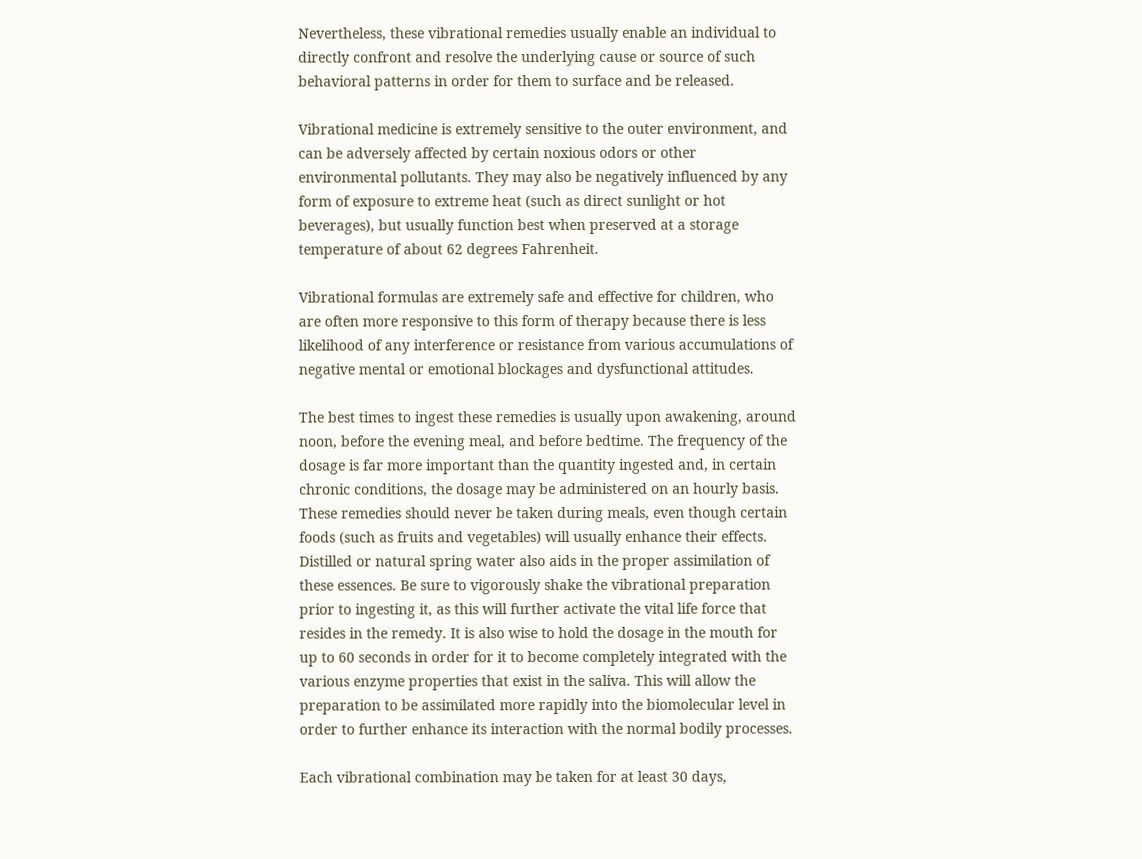Nevertheless, these vibrational remedies usually enable an individual to directly confront and resolve the underlying cause or source of such behavioral patterns in order for them to surface and be released.

Vibrational medicine is extremely sensitive to the outer environment, and can be adversely affected by certain noxious odors or other environmental pollutants. They may also be negatively influenced by any form of exposure to extreme heat (such as direct sunlight or hot beverages), but usually function best when preserved at a storage temperature of about 62 degrees Fahrenheit.

Vibrational formulas are extremely safe and effective for children, who are often more responsive to this form of therapy because there is less likelihood of any interference or resistance from various accumulations of negative mental or emotional blockages and dysfunctional attitudes.

The best times to ingest these remedies is usually upon awakening, around noon, before the evening meal, and before bedtime. The frequency of the dosage is far more important than the quantity ingested and, in certain chronic conditions, the dosage may be administered on an hourly basis. These remedies should never be taken during meals, even though certain foods (such as fruits and vegetables) will usually enhance their effects. Distilled or natural spring water also aids in the proper assimilation of these essences. Be sure to vigorously shake the vibrational preparation prior to ingesting it, as this will further activate the vital life force that resides in the remedy. It is also wise to hold the dosage in the mouth for up to 60 seconds in order for it to become completely integrated with the various enzyme properties that exist in the saliva. This will allow the preparation to be assimilated more rapidly into the biomolecular level in order to further enhance its interaction with the normal bodily processes.

Each vibrational combination may be taken for at least 30 days,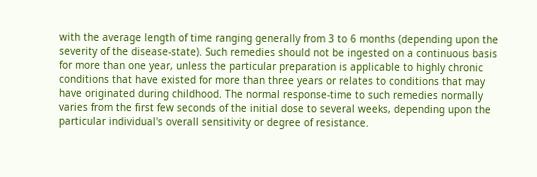with the average length of time ranging generally from 3 to 6 months (depending upon the severity of the disease-state). Such remedies should not be ingested on a continuous basis for more than one year, unless the particular preparation is applicable to highly chronic conditions that have existed for more than three years or relates to conditions that may have originated during childhood. The normal response-time to such remedies normally varies from the first few seconds of the initial dose to several weeks, depending upon the particular individual's overall sensitivity or degree of resistance.